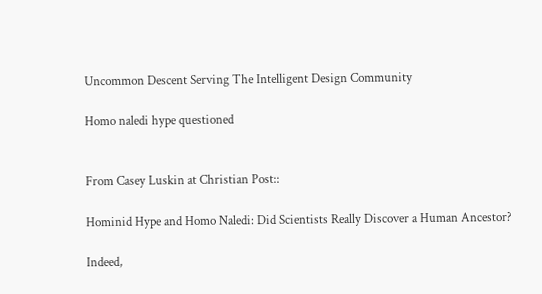Uncommon Descent Serving The Intelligent Design Community

Homo naledi hype questioned


From Casey Luskin at Christian Post::

Hominid Hype and Homo Naledi: Did Scientists Really Discover a Human Ancestor?

Indeed,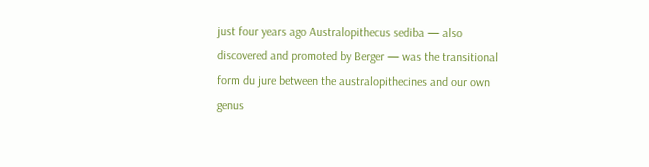just four years ago Australopithecus sediba — also discovered and promoted by Berger — was the transitional form du jure between the australopithecines and our own genus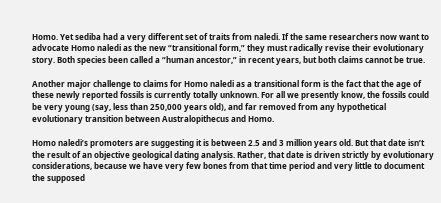Homo. Yet sediba had a very different set of traits from naledi. If the same researchers now want to advocate Homo naledi as the new “transitional form,” they must radically revise their evolutionary story. Both species been called a “human ancestor,” in recent years, but both claims cannot be true.

Another major challenge to claims for Homo naledi as a transitional form is the fact that the age of these newly reported fossils is currently totally unknown. For all we presently know, the fossils could be very young (say, less than 250,000 years old), and far removed from any hypothetical evolutionary transition between Australopithecus and Homo.

Homo naledi’s promoters are suggesting it is between 2.5 and 3 million years old. But that date isn’t the result of an objective geological dating analysis. Rather, that date is driven strictly by evolutionary considerations, because we have very few bones from that time period and very little to document the supposed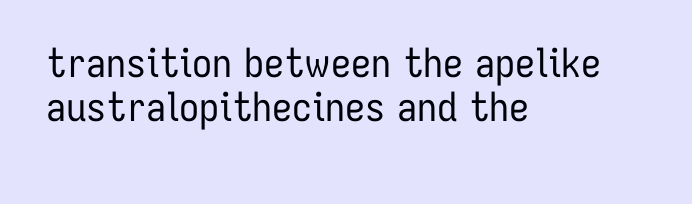transition between the apelike australopithecines and the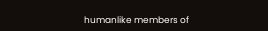humanlike members of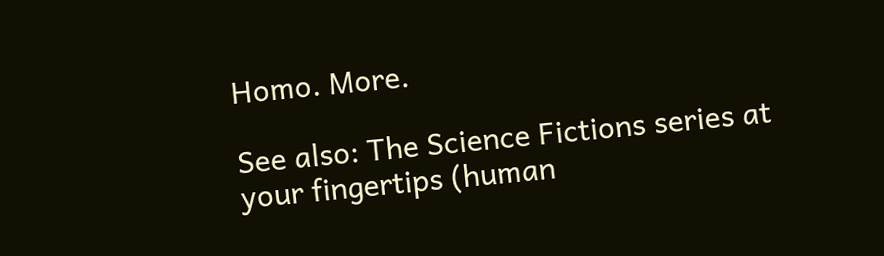Homo. More.

See also: The Science Fictions series at your fingertips (human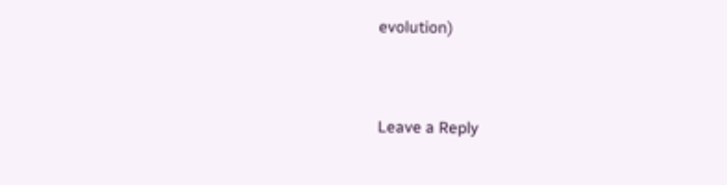evolution)


Leave a Reply